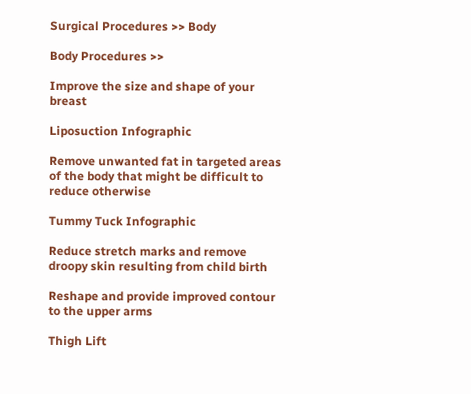Surgical Procedures >> Body

Body Procedures >>

Improve the size and shape of your breast

Liposuction Infographic

Remove unwanted fat in targeted areas of the body that might be difficult to reduce otherwise

Tummy Tuck Infographic

Reduce stretch marks and remove droopy skin resulting from child birth

Reshape and provide improved contour to the upper arms

Thigh Lift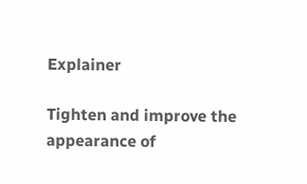Explainer

Tighten and improve the appearance of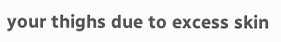your thighs due to excess skin